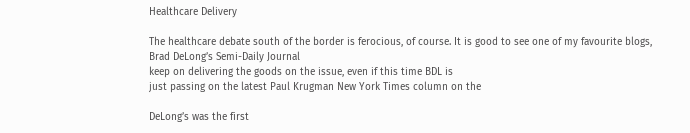Healthcare Delivery

The healthcare debate south of the border is ferocious, of course. It is good to see one of my favourite blogs, Brad DeLong’s Semi-Daily Journal
keep on delivering the goods on the issue, even if this time BDL is
just passing on the latest Paul Krugman New York Times column on the

DeLong’s was the first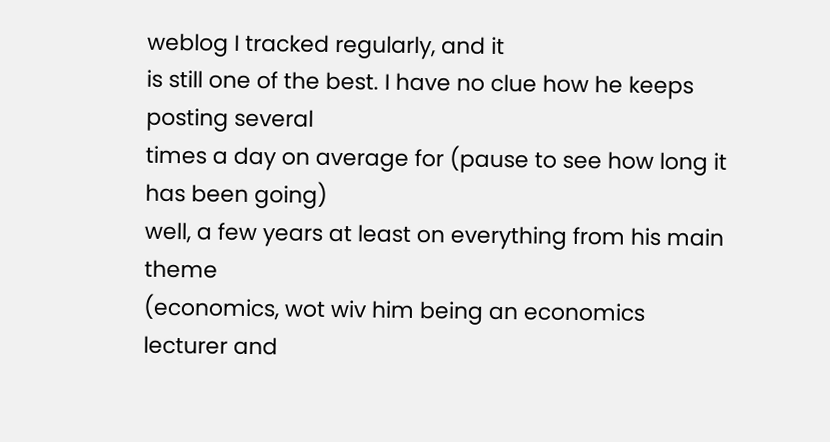weblog I tracked regularly, and it
is still one of the best. I have no clue how he keeps posting several
times a day on average for (pause to see how long it has been going)
well, a few years at least on everything from his main theme
(economics, wot wiv him being an economics lecturer and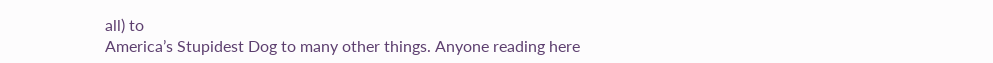all) to
America’s Stupidest Dog to many other things. Anyone reading here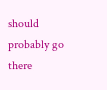should probably go there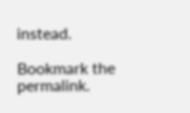instead.

Bookmark the permalink.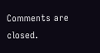Comments are closed.